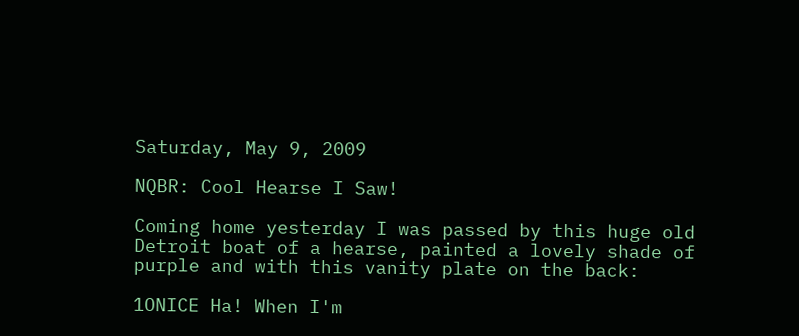Saturday, May 9, 2009

NQBR: Cool Hearse I Saw!

Coming home yesterday I was passed by this huge old Detroit boat of a hearse, painted a lovely shade of purple and with this vanity plate on the back:

1ONICE Ha! When I'm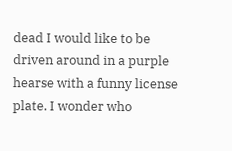dead I would like to be driven around in a purple hearse with a funny license plate. I wonder who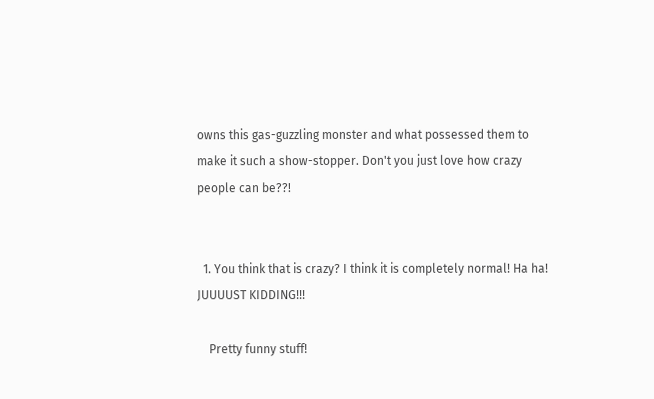owns this gas-guzzling monster and what possessed them to make it such a show-stopper. Don't you just love how crazy people can be??!


  1. You think that is crazy? I think it is completely normal! Ha ha! JUUUUST KIDDING!!!

    Pretty funny stuff!